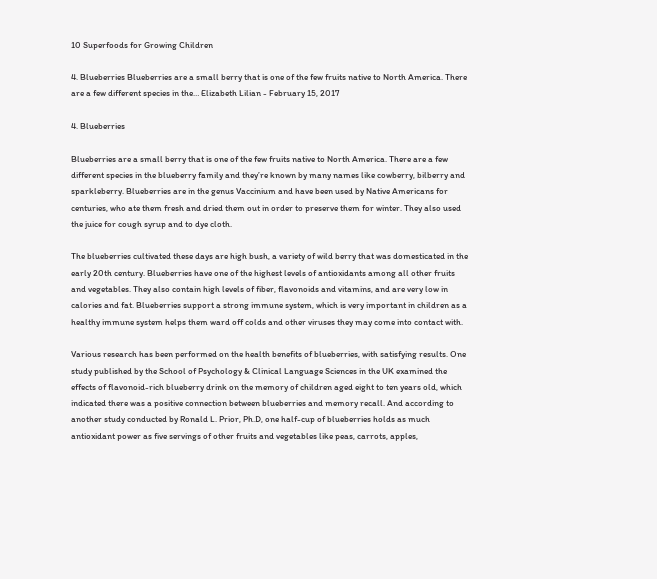10 Superfoods for Growing Children

4. Blueberries Blueberries are a small berry that is one of the few fruits native to North America. There are a few different species in the… Elizabeth Lilian - February 15, 2017

4. Blueberries

Blueberries are a small berry that is one of the few fruits native to North America. There are a few different species in the blueberry family and they’re known by many names like cowberry, bilberry and sparkleberry. Blueberries are in the genus Vaccinium and have been used by Native Americans for centuries, who ate them fresh and dried them out in order to preserve them for winter. They also used the juice for cough syrup and to dye cloth.

The blueberries cultivated these days are high bush, a variety of wild berry that was domesticated in the early 20th century. Blueberries have one of the highest levels of antioxidants among all other fruits and vegetables. They also contain high levels of fiber, flavonoids and vitamins, and are very low in calories and fat. Blueberries support a strong immune system, which is very important in children as a healthy immune system helps them ward off colds and other viruses they may come into contact with.

Various research has been performed on the health benefits of blueberries, with satisfying results. One study published by the School of Psychology & Clinical Language Sciences in the UK examined the effects of flavonoid-rich blueberry drink on the memory of children aged eight to ten years old, which indicated there was a positive connection between blueberries and memory recall. And according to another study conducted by Ronald L. Prior, Ph.D, one half-cup of blueberries holds as much antioxidant power as five servings of other fruits and vegetables like peas, carrots, apples,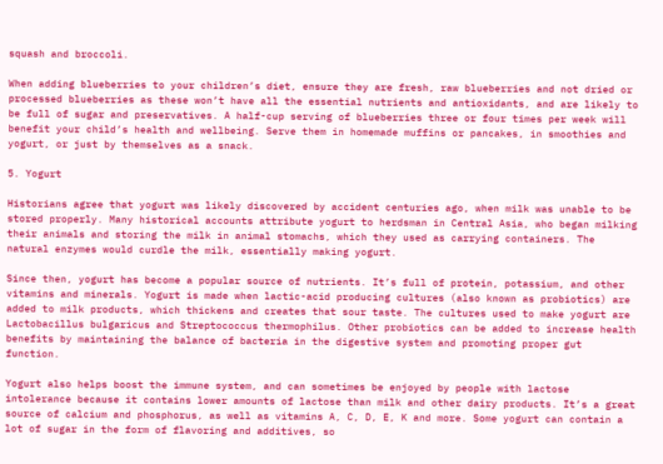squash and broccoli.

When adding blueberries to your children’s diet, ensure they are fresh, raw blueberries and not dried or processed blueberries as these won’t have all the essential nutrients and antioxidants, and are likely to be full of sugar and preservatives. A half-cup serving of blueberries three or four times per week will benefit your child’s health and wellbeing. Serve them in homemade muffins or pancakes, in smoothies and yogurt, or just by themselves as a snack.

5. Yogurt

Historians agree that yogurt was likely discovered by accident centuries ago, when milk was unable to be stored properly. Many historical accounts attribute yogurt to herdsman in Central Asia, who began milking their animals and storing the milk in animal stomachs, which they used as carrying containers. The natural enzymes would curdle the milk, essentially making yogurt.

Since then, yogurt has become a popular source of nutrients. It’s full of protein, potassium, and other vitamins and minerals. Yogurt is made when lactic-acid producing cultures (also known as probiotics) are added to milk products, which thickens and creates that sour taste. The cultures used to make yogurt are Lactobacillus bulgaricus and Streptococcus thermophilus. Other probiotics can be added to increase health benefits by maintaining the balance of bacteria in the digestive system and promoting proper gut function.

Yogurt also helps boost the immune system, and can sometimes be enjoyed by people with lactose intolerance because it contains lower amounts of lactose than milk and other dairy products. It’s a great source of calcium and phosphorus, as well as vitamins A, C, D, E, K and more. Some yogurt can contain a lot of sugar in the form of flavoring and additives, so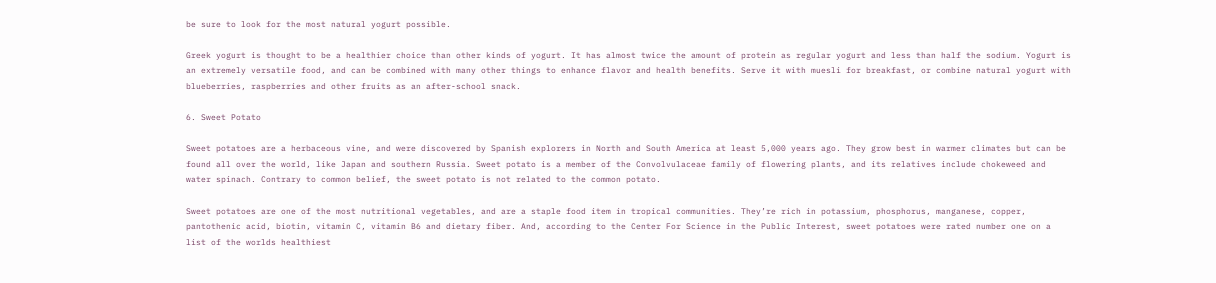be sure to look for the most natural yogurt possible.

Greek yogurt is thought to be a healthier choice than other kinds of yogurt. It has almost twice the amount of protein as regular yogurt and less than half the sodium. Yogurt is an extremely versatile food, and can be combined with many other things to enhance flavor and health benefits. Serve it with muesli for breakfast, or combine natural yogurt with blueberries, raspberries and other fruits as an after-school snack.

6. Sweet Potato

Sweet potatoes are a herbaceous vine, and were discovered by Spanish explorers in North and South America at least 5,000 years ago. They grow best in warmer climates but can be found all over the world, like Japan and southern Russia. Sweet potato is a member of the Convolvulaceae family of flowering plants, and its relatives include chokeweed and water spinach. Contrary to common belief, the sweet potato is not related to the common potato.

Sweet potatoes are one of the most nutritional vegetables, and are a staple food item in tropical communities. They’re rich in potassium, phosphorus, manganese, copper, pantothenic acid, biotin, vitamin C, vitamin B6 and dietary fiber. And, according to the Center For Science in the Public Interest, sweet potatoes were rated number one on a list of the worlds healthiest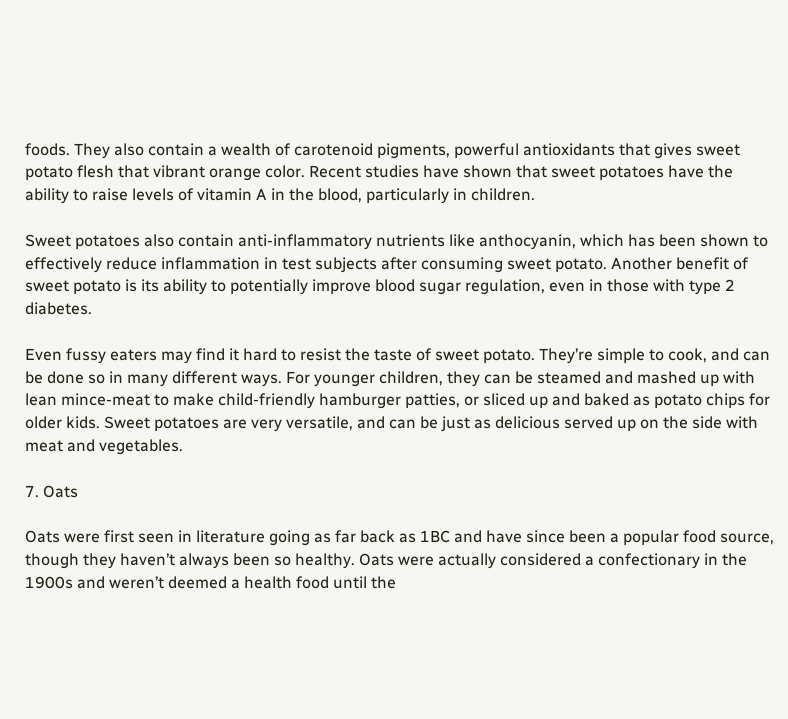foods. They also contain a wealth of carotenoid pigments, powerful antioxidants that gives sweet potato flesh that vibrant orange color. Recent studies have shown that sweet potatoes have the ability to raise levels of vitamin A in the blood, particularly in children.

Sweet potatoes also contain anti-inflammatory nutrients like anthocyanin, which has been shown to effectively reduce inflammation in test subjects after consuming sweet potato. Another benefit of sweet potato is its ability to potentially improve blood sugar regulation, even in those with type 2 diabetes.

Even fussy eaters may find it hard to resist the taste of sweet potato. They’re simple to cook, and can be done so in many different ways. For younger children, they can be steamed and mashed up with lean mince-meat to make child-friendly hamburger patties, or sliced up and baked as potato chips for older kids. Sweet potatoes are very versatile, and can be just as delicious served up on the side with meat and vegetables.

7. Oats

Oats were first seen in literature going as far back as 1BC and have since been a popular food source, though they haven’t always been so healthy. Oats were actually considered a confectionary in the 1900s and weren’t deemed a health food until the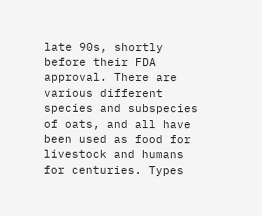late 90s, shortly before their FDA approval. There are various different species and subspecies of oats, and all have been used as food for livestock and humans for centuries. Types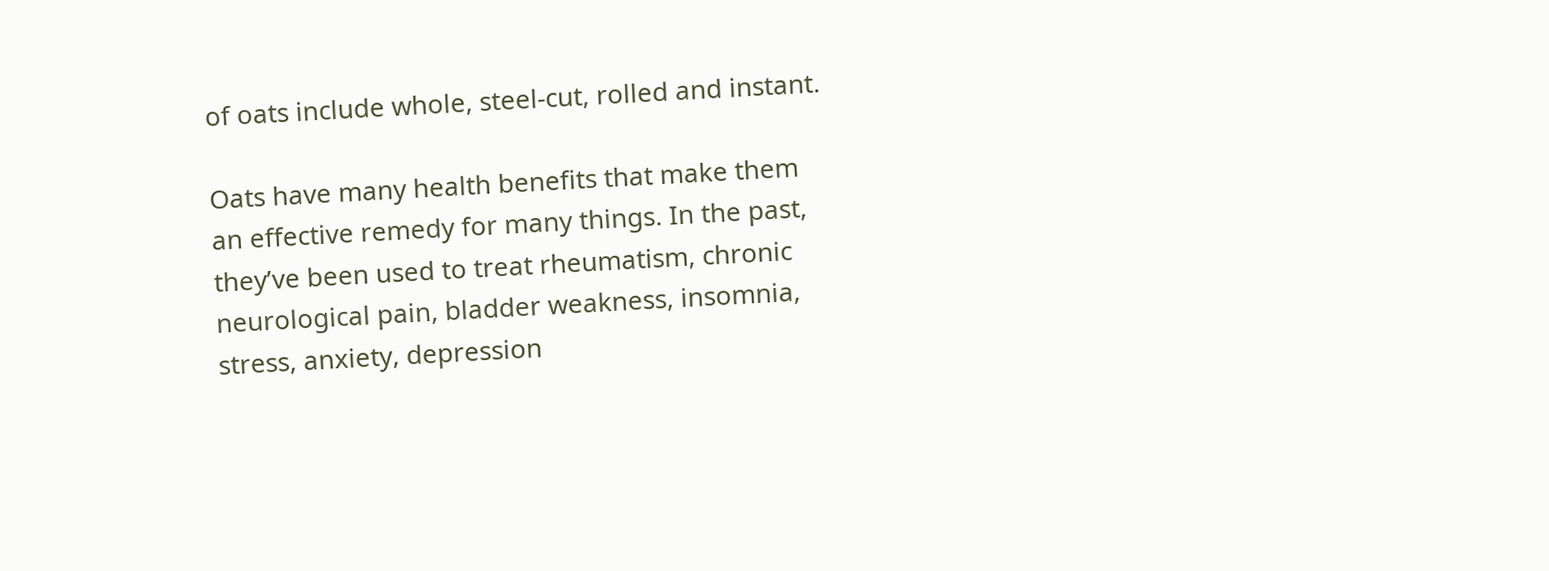of oats include whole, steel-cut, rolled and instant.

Oats have many health benefits that make them an effective remedy for many things. In the past, they’ve been used to treat rheumatism, chronic neurological pain, bladder weakness, insomnia, stress, anxiety, depression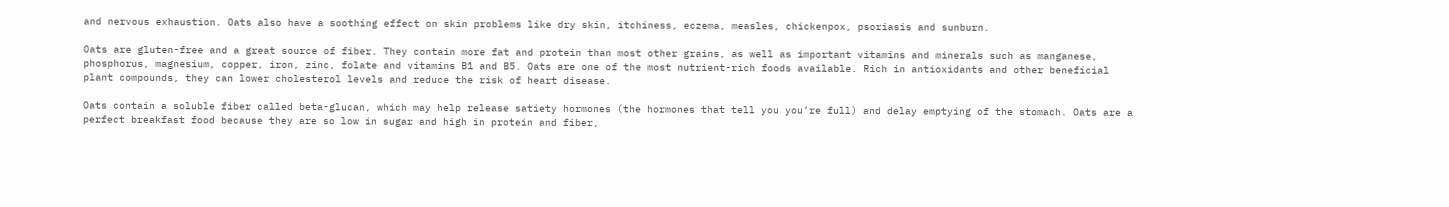and nervous exhaustion. Oats also have a soothing effect on skin problems like dry skin, itchiness, eczema, measles, chickenpox, psoriasis and sunburn.

Oats are gluten-free and a great source of fiber. They contain more fat and protein than most other grains, as well as important vitamins and minerals such as manganese, phosphorus, magnesium, copper, iron, zinc, folate and vitamins B1 and B5. Oats are one of the most nutrient-rich foods available. Rich in antioxidants and other beneficial plant compounds, they can lower cholesterol levels and reduce the risk of heart disease.

Oats contain a soluble fiber called beta-glucan, which may help release satiety hormones (the hormones that tell you you’re full) and delay emptying of the stomach. Oats are a perfect breakfast food because they are so low in sugar and high in protein and fiber,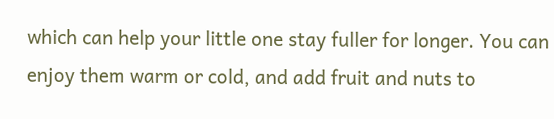which can help your little one stay fuller for longer. You can enjoy them warm or cold, and add fruit and nuts to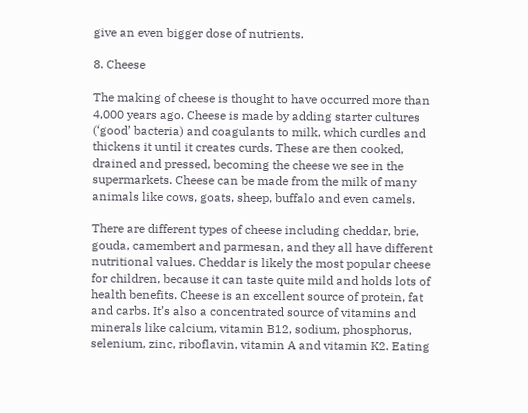give an even bigger dose of nutrients.

8. Cheese

The making of cheese is thought to have occurred more than 4,000 years ago. Cheese is made by adding starter cultures (‘good’ bacteria) and coagulants to milk, which curdles and thickens it until it creates curds. These are then cooked, drained and pressed, becoming the cheese we see in the supermarkets. Cheese can be made from the milk of many animals like cows, goats, sheep, buffalo and even camels.

There are different types of cheese including cheddar, brie, gouda, camembert and parmesan, and they all have different nutritional values. Cheddar is likely the most popular cheese for children, because it can taste quite mild and holds lots of health benefits. Cheese is an excellent source of protein, fat and carbs. It’s also a concentrated source of vitamins and minerals like calcium, vitamin B12, sodium, phosphorus, selenium, zinc, riboflavin, vitamin A and vitamin K2. Eating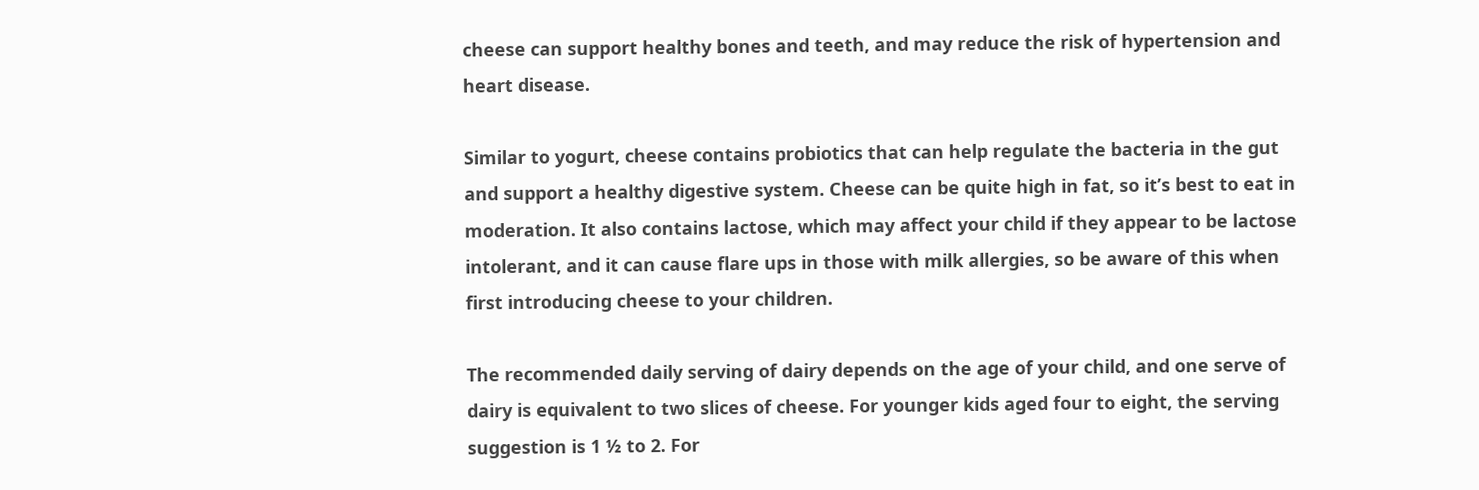cheese can support healthy bones and teeth, and may reduce the risk of hypertension and heart disease.

Similar to yogurt, cheese contains probiotics that can help regulate the bacteria in the gut and support a healthy digestive system. Cheese can be quite high in fat, so it’s best to eat in moderation. It also contains lactose, which may affect your child if they appear to be lactose intolerant, and it can cause flare ups in those with milk allergies, so be aware of this when first introducing cheese to your children.

The recommended daily serving of dairy depends on the age of your child, and one serve of dairy is equivalent to two slices of cheese. For younger kids aged four to eight, the serving suggestion is 1 ½ to 2. For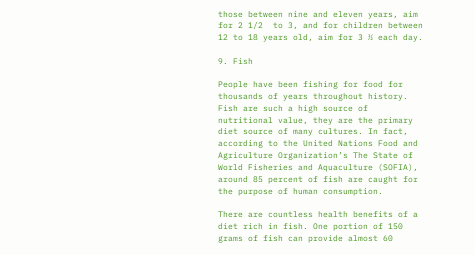those between nine and eleven years, aim for 2 1/2  to 3, and for children between 12 to 18 years old, aim for 3 ½ each day.

9. Fish

People have been fishing for food for thousands of years throughout history. Fish are such a high source of nutritional value, they are the primary diet source of many cultures. In fact, according to the United Nations Food and Agriculture Organization’s The State of World Fisheries and Aquaculture (SOFIA), around 85 percent of fish are caught for the purpose of human consumption.

There are countless health benefits of a diet rich in fish. One portion of 150 grams of fish can provide almost 60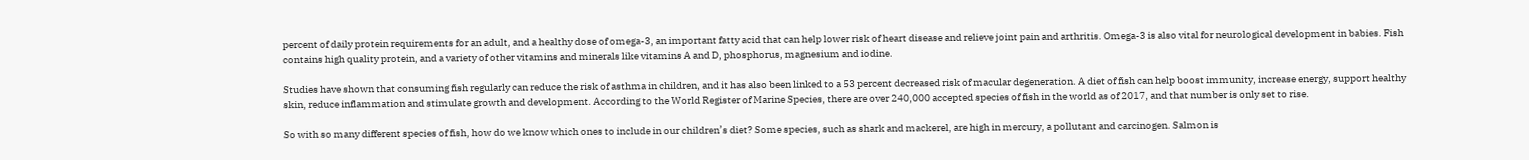percent of daily protein requirements for an adult, and a healthy dose of omega-3, an important fatty acid that can help lower risk of heart disease and relieve joint pain and arthritis. Omega-3 is also vital for neurological development in babies. Fish contains high quality protein, and a variety of other vitamins and minerals like vitamins A and D, phosphorus, magnesium and iodine.

Studies have shown that consuming fish regularly can reduce the risk of asthma in children, and it has also been linked to a 53 percent decreased risk of macular degeneration. A diet of fish can help boost immunity, increase energy, support healthy skin, reduce inflammation and stimulate growth and development. According to the World Register of Marine Species, there are over 240,000 accepted species of fish in the world as of 2017, and that number is only set to rise.

So with so many different species of fish, how do we know which ones to include in our children’s diet? Some species, such as shark and mackerel, are high in mercury, a pollutant and carcinogen. Salmon is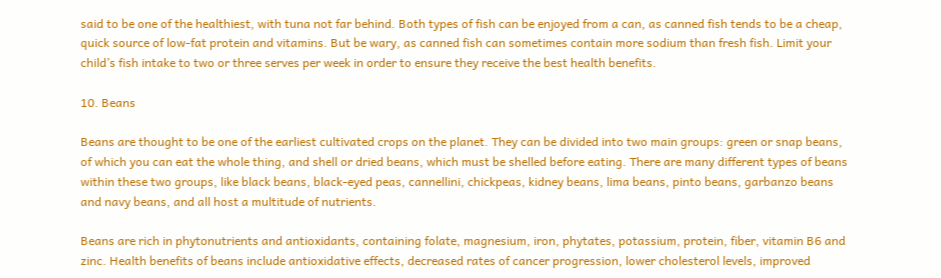said to be one of the healthiest, with tuna not far behind. Both types of fish can be enjoyed from a can, as canned fish tends to be a cheap, quick source of low-fat protein and vitamins. But be wary, as canned fish can sometimes contain more sodium than fresh fish. Limit your child’s fish intake to two or three serves per week in order to ensure they receive the best health benefits.

10. Beans

Beans are thought to be one of the earliest cultivated crops on the planet. They can be divided into two main groups: green or snap beans, of which you can eat the whole thing, and shell or dried beans, which must be shelled before eating. There are many different types of beans within these two groups, like black beans, black-eyed peas, cannellini, chickpeas, kidney beans, lima beans, pinto beans, garbanzo beans and navy beans, and all host a multitude of nutrients.

Beans are rich in phytonutrients and antioxidants, containing folate, magnesium, iron, phytates, potassium, protein, fiber, vitamin B6 and zinc. Health benefits of beans include antioxidative effects, decreased rates of cancer progression, lower cholesterol levels, improved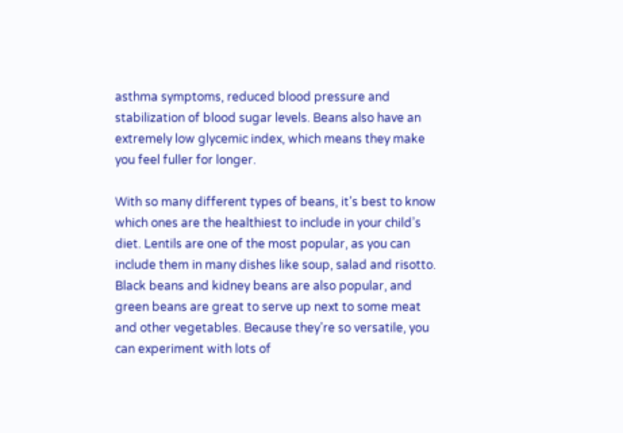asthma symptoms, reduced blood pressure and stabilization of blood sugar levels. Beans also have an extremely low glycemic index, which means they make you feel fuller for longer.

With so many different types of beans, it’s best to know which ones are the healthiest to include in your child’s diet. Lentils are one of the most popular, as you can include them in many dishes like soup, salad and risotto. Black beans and kidney beans are also popular, and green beans are great to serve up next to some meat and other vegetables. Because they’re so versatile, you can experiment with lots of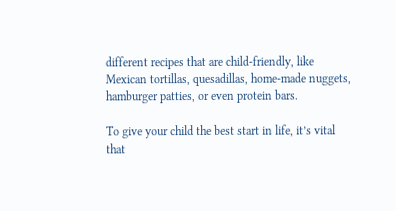different recipes that are child-friendly, like Mexican tortillas, quesadillas, home-made nuggets, hamburger patties, or even protein bars.

To give your child the best start in life, it’s vital that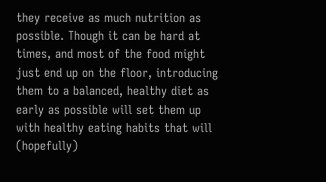they receive as much nutrition as possible. Though it can be hard at times, and most of the food might just end up on the floor, introducing them to a balanced, healthy diet as early as possible will set them up with healthy eating habits that will (hopefully)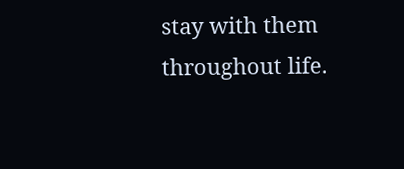stay with them throughout life.